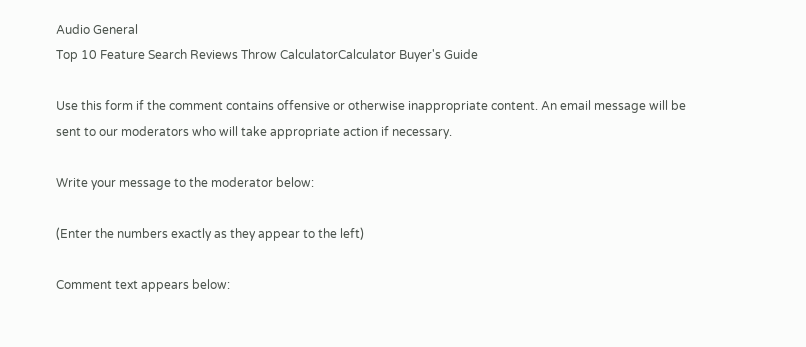Audio General
Top 10 Feature Search Reviews Throw CalculatorCalculator Buyer's Guide

Use this form if the comment contains offensive or otherwise inappropriate content. An email message will be sent to our moderators who will take appropriate action if necessary.

Write your message to the moderator below:

(Enter the numbers exactly as they appear to the left)

Comment text appears below: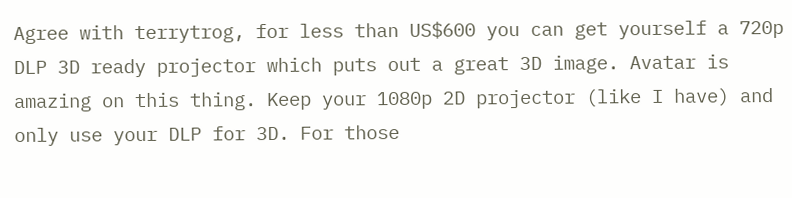Agree with terrytrog, for less than US$600 you can get yourself a 720p DLP 3D ready projector which puts out a great 3D image. Avatar is amazing on this thing. Keep your 1080p 2D projector (like I have) and only use your DLP for 3D. For those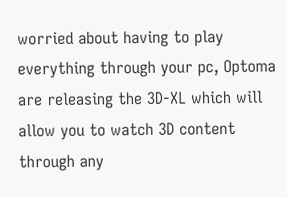worried about having to play everything through your pc, Optoma are releasing the 3D-XL which will allow you to watch 3D content through any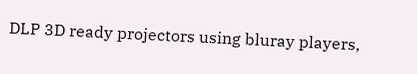DLP 3D ready projectors using bluray players,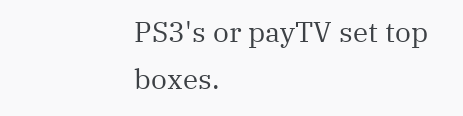PS3's or payTV set top boxes.